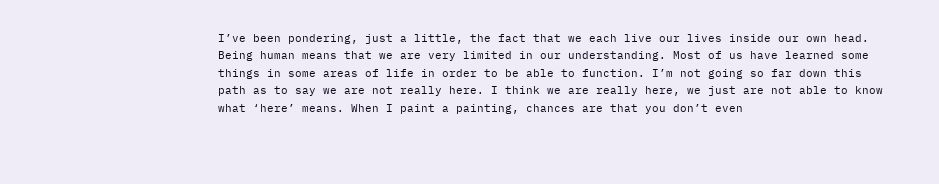I’ve been pondering, just a little, the fact that we each live our lives inside our own head. Being human means that we are very limited in our understanding. Most of us have learned some things in some areas of life in order to be able to function. I’m not going so far down this path as to say we are not really here. I think we are really here, we just are not able to know what ‘here’ means. When I paint a painting, chances are that you don’t even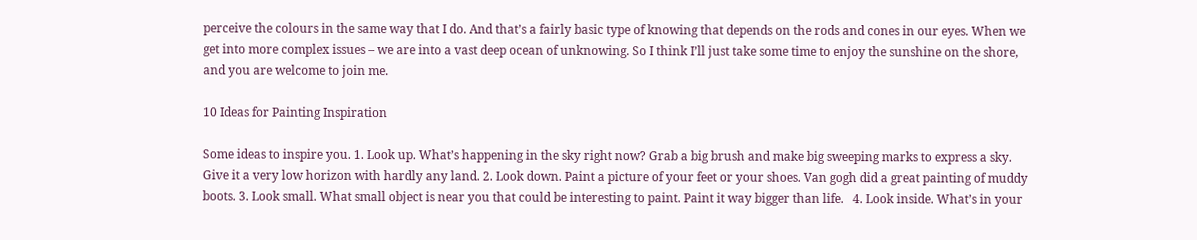perceive the colours in the same way that I do. And that’s a fairly basic type of knowing that depends on the rods and cones in our eyes. When we get into more complex issues – we are into a vast deep ocean of unknowing. So I think I’ll just take some time to enjoy the sunshine on the shore, and you are welcome to join me.

10 Ideas for Painting Inspiration

Some ideas to inspire you. 1. Look up. What’s happening in the sky right now? Grab a big brush and make big sweeping marks to express a sky. Give it a very low horizon with hardly any land. 2. Look down. Paint a picture of your feet or your shoes. Van gogh did a great painting of muddy boots. 3. Look small. What small object is near you that could be interesting to paint. Paint it way bigger than life.   4. Look inside. What’s in your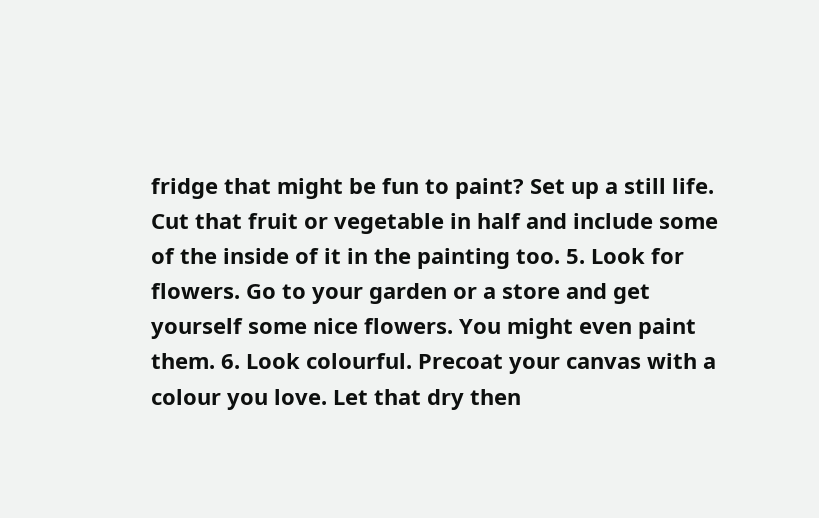fridge that might be fun to paint? Set up a still life. Cut that fruit or vegetable in half and include some of the inside of it in the painting too. 5. Look for flowers. Go to your garden or a store and get yourself some nice flowers. You might even paint them. 6. Look colourful. Precoat your canvas with a colour you love. Let that dry then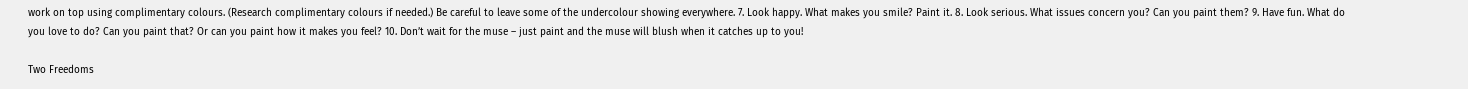work on top using complimentary colours. (Research complimentary colours if needed.) Be careful to leave some of the undercolour showing everywhere. 7. Look happy. What makes you smile? Paint it. 8. Look serious. What issues concern you? Can you paint them? 9. Have fun. What do you love to do? Can you paint that? Or can you paint how it makes you feel? 10. Don’t wait for the muse – just paint and the muse will blush when it catches up to you!

Two Freedoms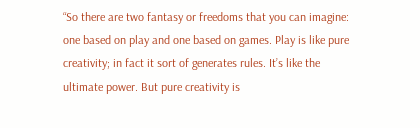“So there are two fantasy or freedoms that you can imagine: one based on play and one based on games. Play is like pure creativity; in fact it sort of generates rules. It’s like the ultimate power. But pure creativity is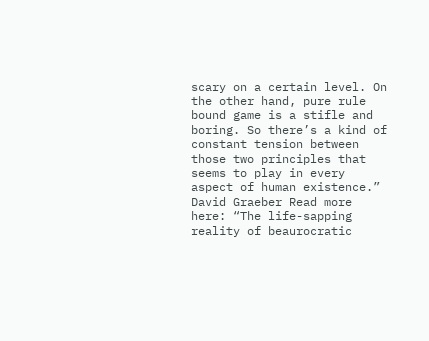scary on a certain level. On the other hand, pure rule bound game is a stifle and boring. So there’s a kind of constant tension between those two principles that seems to play in every aspect of human existence.” David Graeber Read more here: “The life-sapping reality of beaurocratic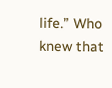life.” Who knew that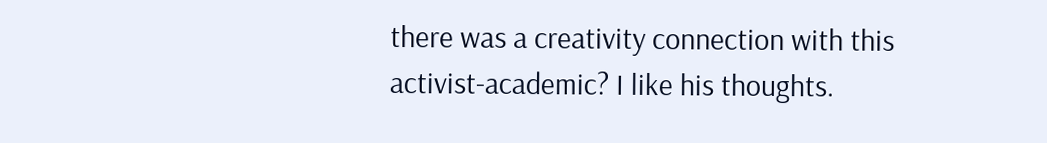there was a creativity connection with this activist-academic? I like his thoughts.